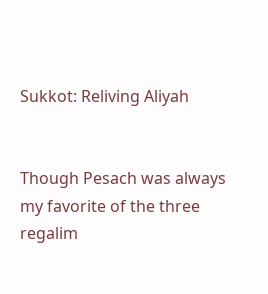Sukkot: Reliving Aliyah


Though Pesach was always my favorite of the three regalim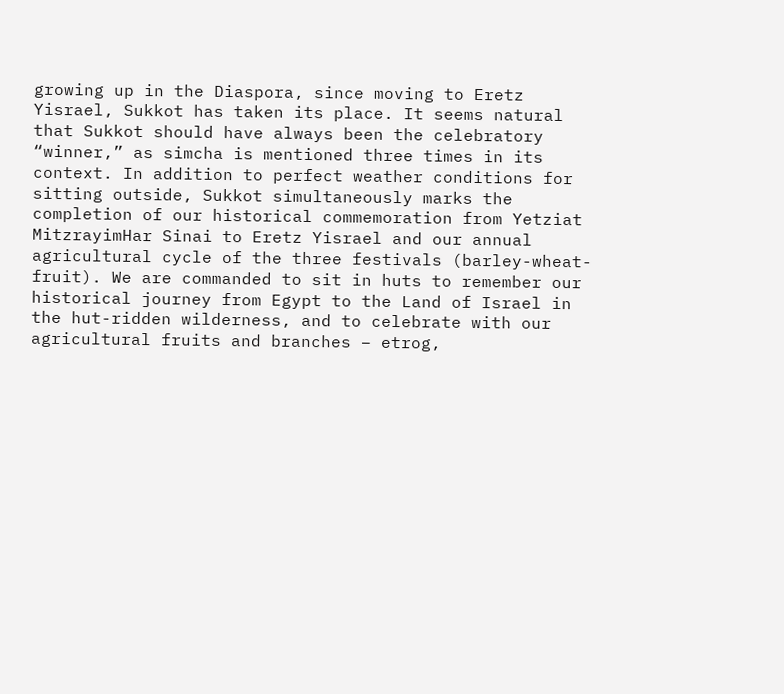growing up in the Diaspora, since moving to Eretz Yisrael, Sukkot has taken its place. It seems natural that Sukkot should have always been the celebratory “winner,” as simcha is mentioned three times in its context. In addition to perfect weather conditions for sitting outside, Sukkot simultaneously marks the completion of our historical commemoration from Yetziat MitzrayimHar Sinai to Eretz Yisrael and our annual agricultural cycle of the three festivals (barley-wheat-fruit). We are commanded to sit in huts to remember our historical journey from Egypt to the Land of Israel in the hut-ridden wilderness, and to celebrate with our agricultural fruits and branches – etrog,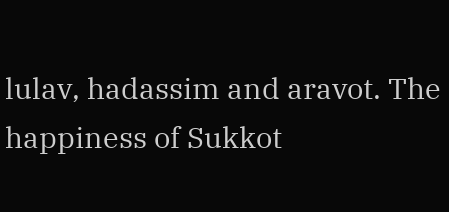lulav, hadassim and aravot. The happiness of Sukkot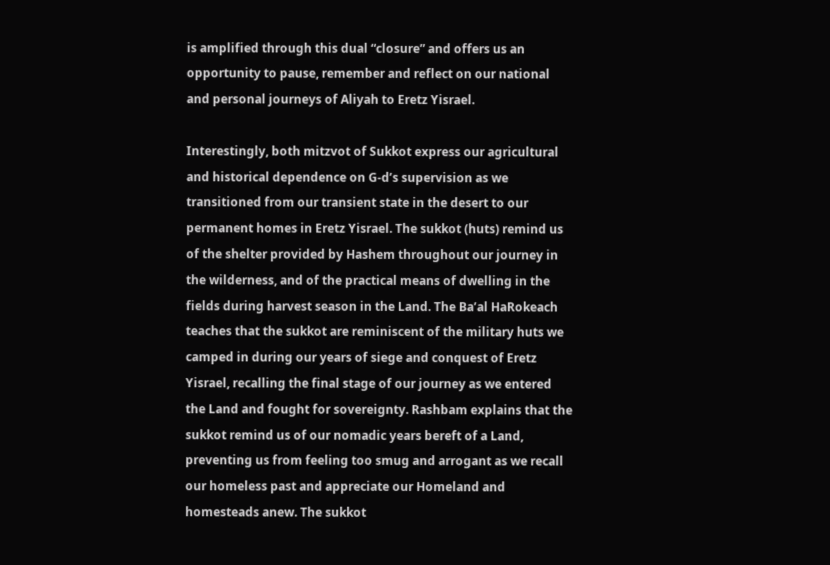is amplified through this dual “closure” and offers us an opportunity to pause, remember and reflect on our national and personal journeys of Aliyah to Eretz Yisrael.

Interestingly, both mitzvot of Sukkot express our agricultural and historical dependence on G-d’s supervision as we transitioned from our transient state in the desert to our permanent homes in Eretz Yisrael. The sukkot (huts) remind us of the shelter provided by Hashem throughout our journey in the wilderness, and of the practical means of dwelling in the fields during harvest season in the Land. The Ba’al HaRokeach teaches that the sukkot are reminiscent of the military huts we camped in during our years of siege and conquest of Eretz Yisrael, recalling the final stage of our journey as we entered the Land and fought for sovereignty. Rashbam explains that the sukkot remind us of our nomadic years bereft of a Land, preventing us from feeling too smug and arrogant as we recall our homeless past and appreciate our Homeland and homesteads anew. The sukkot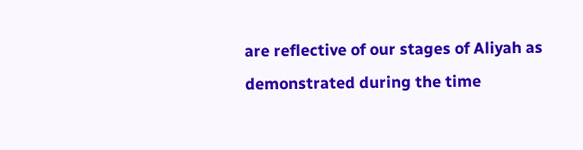are reflective of our stages of Aliyah as demonstrated during the time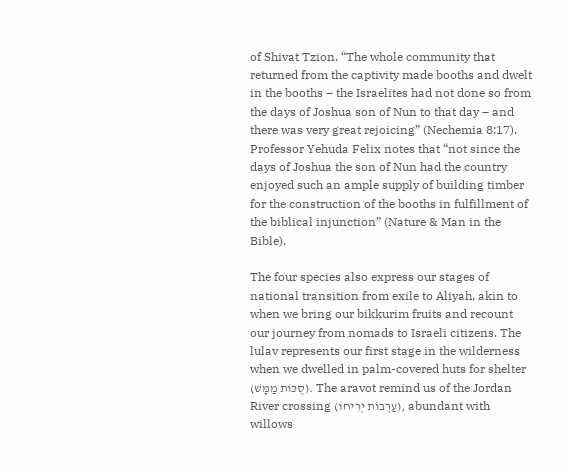of Shivat Tzion. “The whole community that returned from the captivity made booths and dwelt in the booths – the Israelites had not done so from the days of Joshua son of Nun to that day – and there was very great rejoicing” (Nechemia 8:17). Professor Yehuda Felix notes that “not since the days of Joshua the son of Nun had the country enjoyed such an ample supply of building timber for the construction of the booths in fulfillment of the biblical injunction” (Nature & Man in the Bible).

The four species also express our stages of national transition from exile to Aliyah, akin to when we bring our bikkurim fruits and recount our journey from nomads to Israeli citizens. The lulav represents our first stage in the wilderness when we dwelled in palm-covered huts for shelter (סֻכּוֹת מַמָּשׁ). The aravot remind us of the Jordan River crossing (עַרְבוֹת יְרִיחוֹ), abundant with willows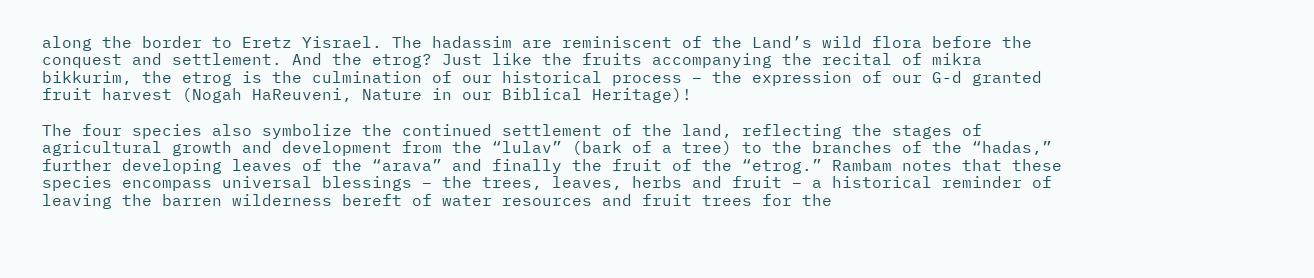along the border to Eretz Yisrael. The hadassim are reminiscent of the Land’s wild flora before the conquest and settlement. And the etrog? Just like the fruits accompanying the recital of mikra bikkurim, the etrog is the culmination of our historical process – the expression of our G-d granted fruit harvest (Nogah HaReuveni, Nature in our Biblical Heritage)!

The four species also symbolize the continued settlement of the land, reflecting the stages of agricultural growth and development from the “lulav” (bark of a tree) to the branches of the “hadas,” further developing leaves of the “arava” and finally the fruit of the “etrog.” Rambam notes that these species encompass universal blessings – the trees, leaves, herbs and fruit – a historical reminder of leaving the barren wilderness bereft of water resources and fruit trees for the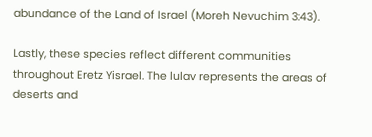abundance of the Land of Israel (Moreh Nevuchim 3:43).

Lastly, these species reflect different communities throughout Eretz Yisrael. The lulav represents the areas of deserts and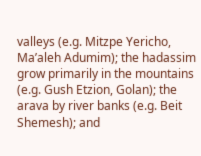valleys (e.g. Mitzpe Yericho, Ma’aleh Adumim); the hadassim grow primarily in the mountains (e.g. Gush Etzion, Golan); the arava by river banks (e.g. Beit Shemesh); and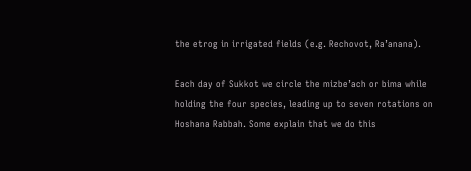the etrog in irrigated fields (e.g. Rechovot, Ra’anana).

Each day of Sukkot we circle the mizbe’ach or bima while holding the four species, leading up to seven rotations on Hoshana Rabbah. Some explain that we do this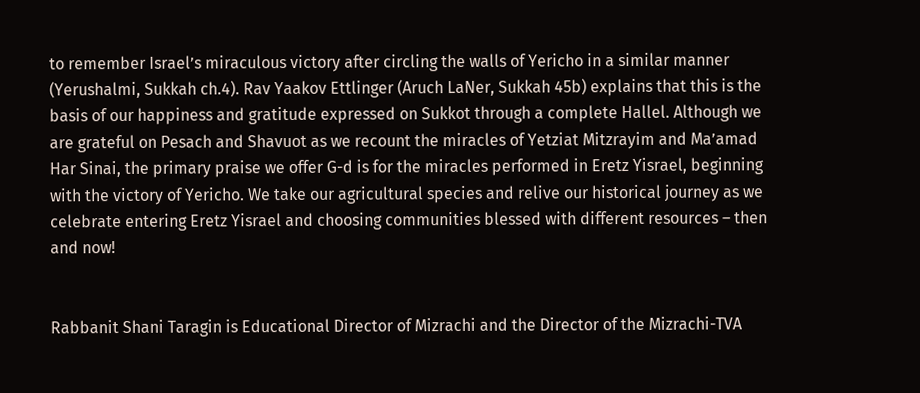to remember Israel’s miraculous victory after circling the walls of Yericho in a similar manner (Yerushalmi, Sukkah ch.4). Rav Yaakov Ettlinger (Aruch LaNer, Sukkah 45b) explains that this is the basis of our happiness and gratitude expressed on Sukkot through a complete Hallel. Although we are grateful on Pesach and Shavuot as we recount the miracles of Yetziat Mitzrayim and Ma’amad Har Sinai, the primary praise we offer G-d is for the miracles performed in Eretz Yisrael, beginning with the victory of Yericho. We take our agricultural species and relive our historical journey as we celebrate entering Eretz Yisrael and choosing communities blessed with different resources – then and now!


Rabbanit Shani Taragin is Educational Director of Mizrachi and the Director of the Mizrachi-TVA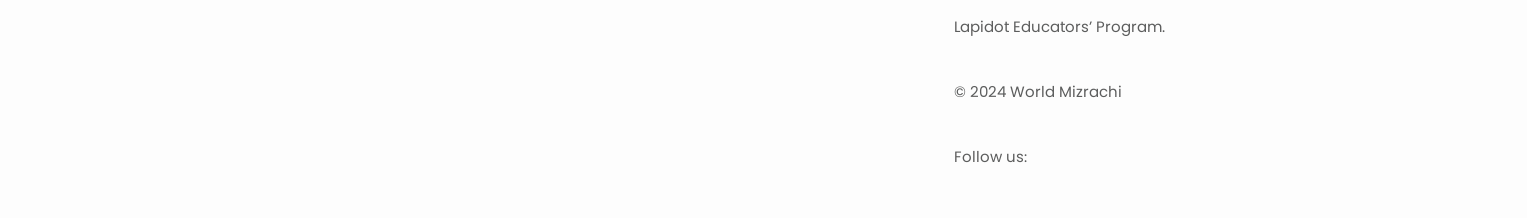Lapidot Educators’ Program.

© 2024 World Mizrachi

Follow us: